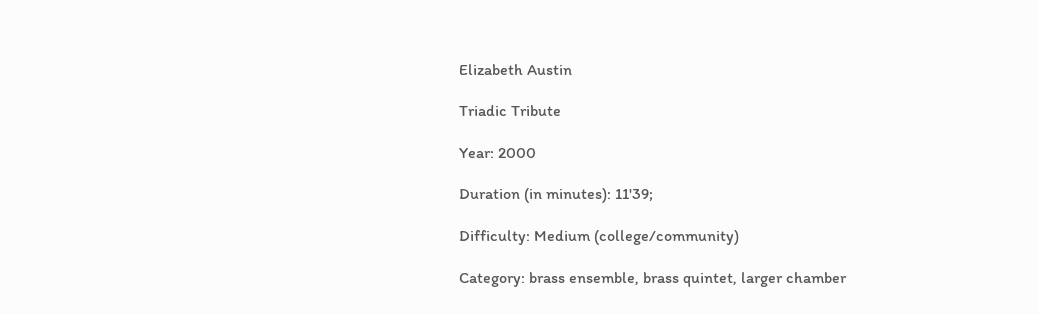Elizabeth Austin

Triadic Tribute

Year: 2000

Duration (in minutes): 11'39;

Difficulty: Medium (college/community)

Category: brass ensemble, brass quintet, larger chamber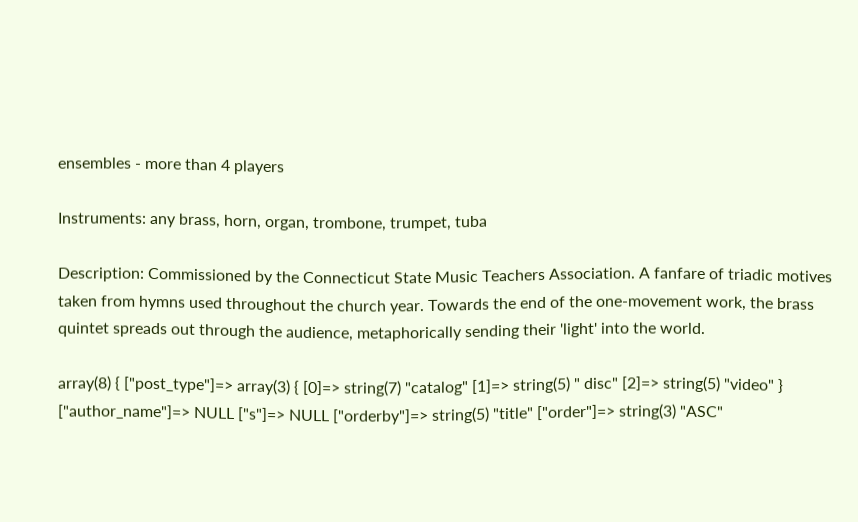ensembles - more than 4 players

Instruments: any brass, horn, organ, trombone, trumpet, tuba

Description: Commissioned by the Connecticut State Music Teachers Association. A fanfare of triadic motives taken from hymns used throughout the church year. Towards the end of the one-movement work, the brass quintet spreads out through the audience, metaphorically sending their 'light' into the world.

array(8) { ["post_type"]=> array(3) { [0]=> string(7) "catalog" [1]=> string(5) " disc" [2]=> string(5) "video" } ["author_name"]=> NULL ["s"]=> NULL ["orderby"]=> string(5) "title" ["order"]=> string(3) "ASC"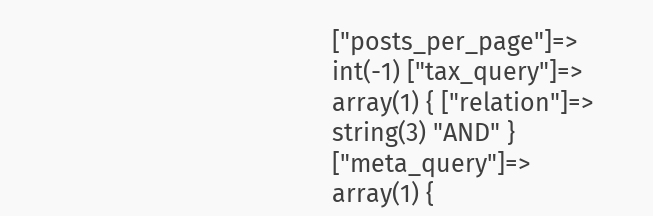["posts_per_page"]=> int(-1) ["tax_query"]=> array(1) { ["relation"]=> string(3) "AND" } ["meta_query"]=> array(1) {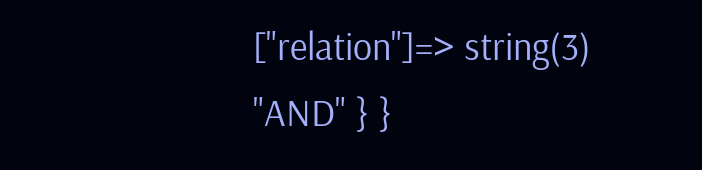["relation"]=> string(3) "AND" } }